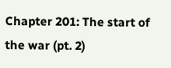Chapter 201: The start of the war (pt. 2)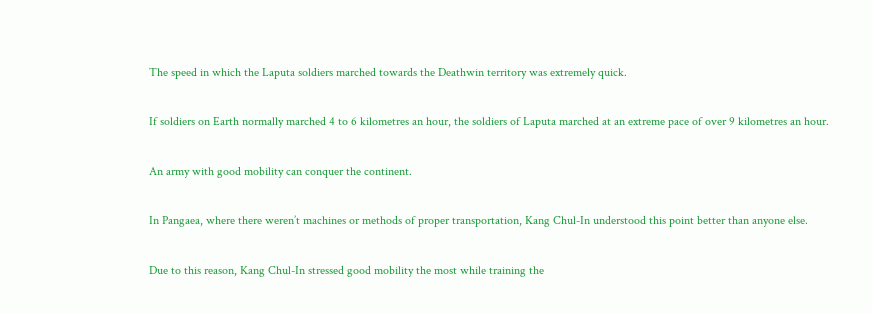The speed in which the Laputa soldiers marched towards the Deathwin territory was extremely quick.

If soldiers on Earth normally marched 4 to 6 kilometres an hour, the soldiers of Laputa marched at an extreme pace of over 9 kilometres an hour.

An army with good mobility can conquer the continent.

In Pangaea, where there weren’t machines or methods of proper transportation, Kang Chul-In understood this point better than anyone else.

Due to this reason, Kang Chul-In stressed good mobility the most while training the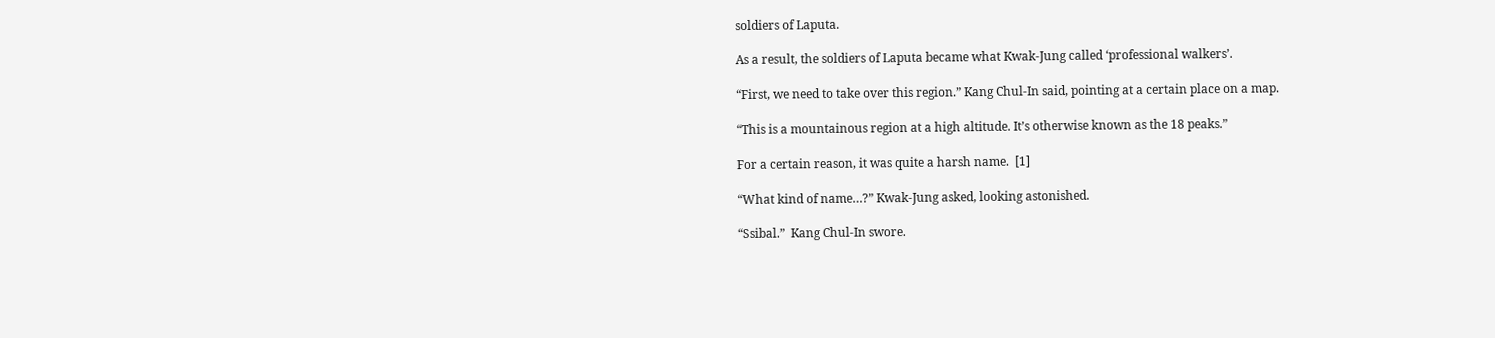soldiers of Laputa.

As a result, the soldiers of Laputa became what Kwak-Jung called ‘professional walkers’.

“First, we need to take over this region.” Kang Chul-In said, pointing at a certain place on a map.

“This is a mountainous region at a high altitude. It’s otherwise known as the 18 peaks.”

For a certain reason, it was quite a harsh name.  [1]

“What kind of name…?” Kwak-Jung asked, looking astonished.

“Ssibal.”  Kang Chul-In swore.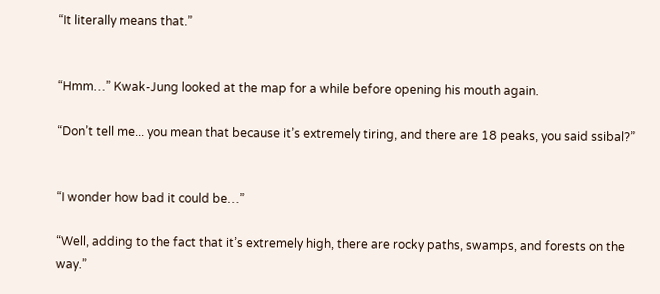“It literally means that.”


“Hmm…” Kwak-Jung looked at the map for a while before opening his mouth again.

“Don’t tell me... you mean that because it’s extremely tiring, and there are 18 peaks, you said ssibal?”


“I wonder how bad it could be…”

“Well, adding to the fact that it’s extremely high, there are rocky paths, swamps, and forests on the way.”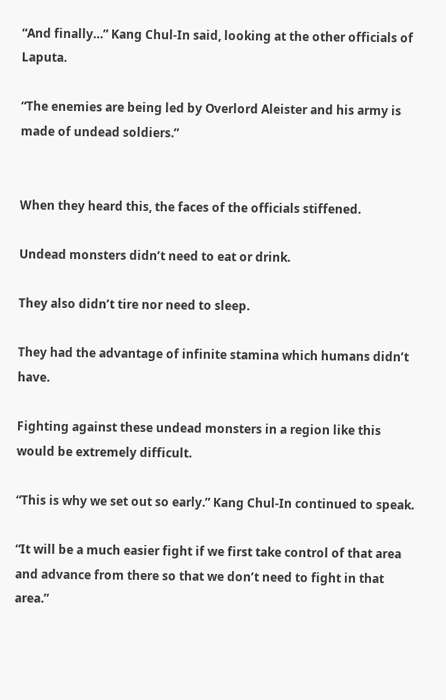“And finally…” Kang Chul-In said, looking at the other officials of Laputa.

“The enemies are being led by Overlord Aleister and his army is made of undead soldiers.”


When they heard this, the faces of the officials stiffened.

Undead monsters didn’t need to eat or drink.

They also didn’t tire nor need to sleep.

They had the advantage of infinite stamina which humans didn’t have.

Fighting against these undead monsters in a region like this would be extremely difficult.

“This is why we set out so early.” Kang Chul-In continued to speak.

“It will be a much easier fight if we first take control of that area and advance from there so that we don’t need to fight in that area.”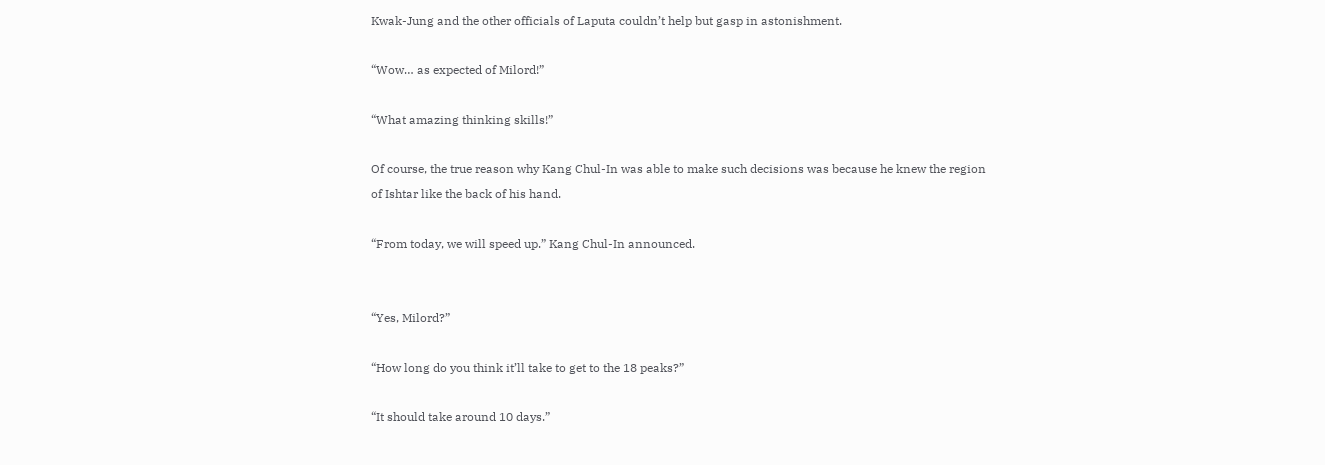Kwak-Jung and the other officials of Laputa couldn’t help but gasp in astonishment.

“Wow… as expected of Milord!”

“What amazing thinking skills!”

Of course, the true reason why Kang Chul-In was able to make such decisions was because he knew the region of Ishtar like the back of his hand.

“From today, we will speed up.” Kang Chul-In announced.


“Yes, Milord?”

“How long do you think it’ll take to get to the 18 peaks?”

“It should take around 10 days.”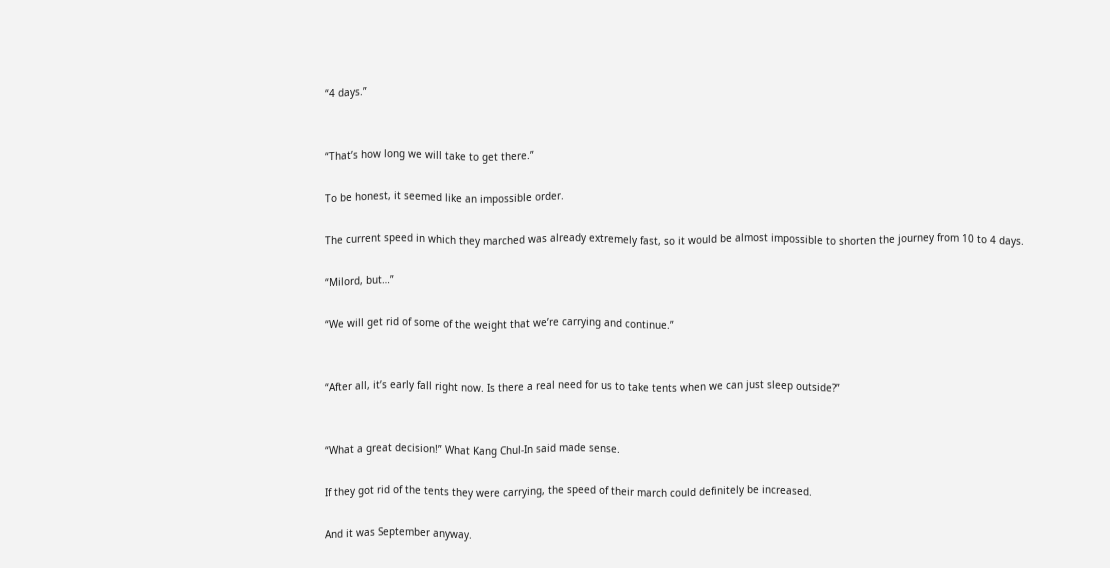“4 days.”


“That’s how long we will take to get there.”

To be honest, it seemed like an impossible order.

The current speed in which they marched was already extremely fast, so it would be almost impossible to shorten the journey from 10 to 4 days.

“Milord, but…”

“We will get rid of some of the weight that we’re carrying and continue.”


“After all, it’s early fall right now. Is there a real need for us to take tents when we can just sleep outside?”


“What a great decision!” What Kang Chul-In said made sense.

If they got rid of the tents they were carrying, the speed of their march could definitely be increased.

And it was September anyway.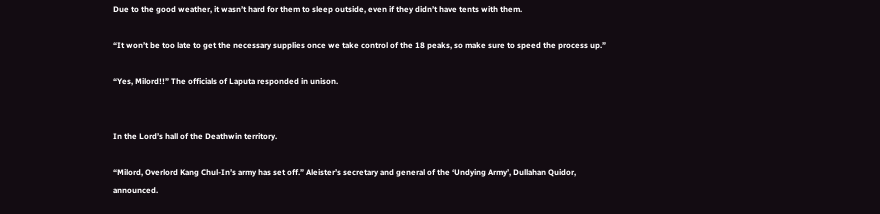Due to the good weather, it wasn’t hard for them to sleep outside, even if they didn’t have tents with them.

“It won’t be too late to get the necessary supplies once we take control of the 18 peaks, so make sure to speed the process up.”

“Yes, Milord!!” The officials of Laputa responded in unison.


In the Lord’s hall of the Deathwin territory.

“Milord, Overlord Kang Chul-In’s army has set off.” Aleister’s secretary and general of the ‘Undying Army’, Dullahan Quidor, announced.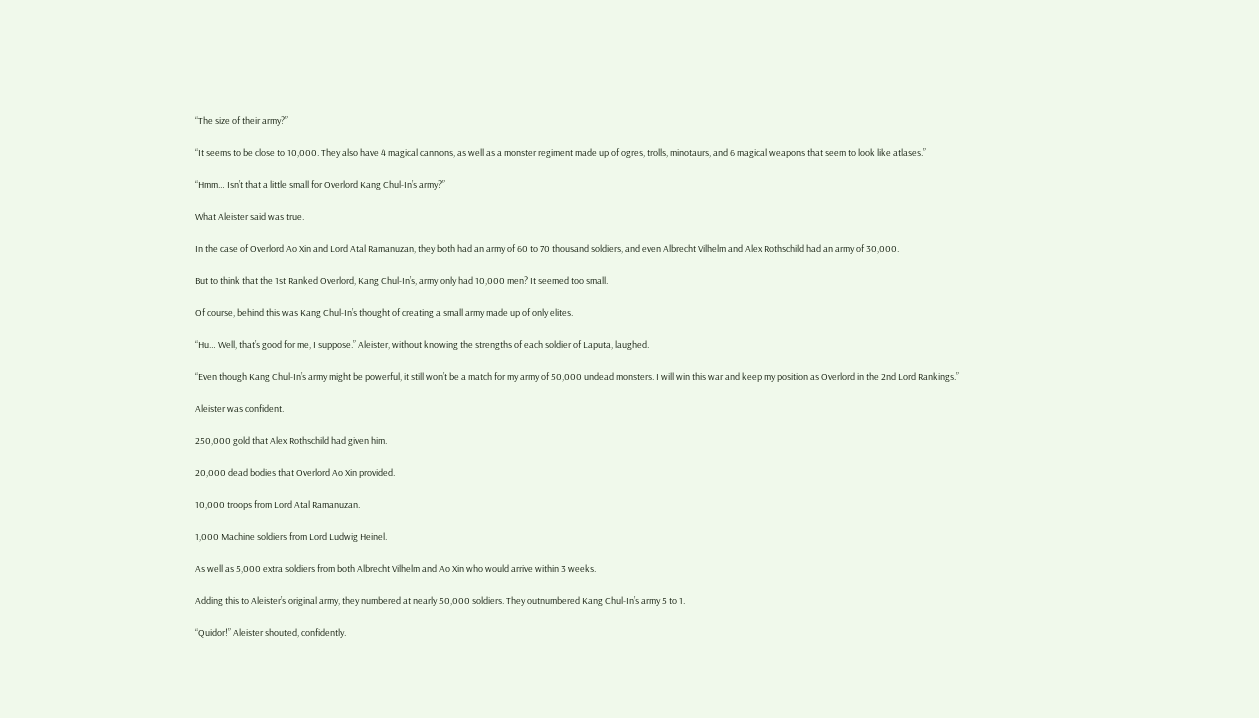“The size of their army?”

“It seems to be close to 10,000. They also have 4 magical cannons, as well as a monster regiment made up of ogres, trolls, minotaurs, and 6 magical weapons that seem to look like atlases.”

“Hmm… Isn’t that a little small for Overlord Kang Chul-In’s army?”

What Aleister said was true.

In the case of Overlord Ao Xin and Lord Atal Ramanuzan, they both had an army of 60 to 70 thousand soldiers, and even Albrecht Vilhelm and Alex Rothschild had an army of 30,000.

But to think that the 1st Ranked Overlord, Kang Chul-In’s, army only had 10,000 men? It seemed too small.

Of course, behind this was Kang Chul-In’s thought of creating a small army made up of only elites.

“Hu… Well, that’s good for me, I suppose.” Aleister, without knowing the strengths of each soldier of Laputa, laughed.

“Even though Kang Chul-In’s army might be powerful, it still won’t be a match for my army of 50,000 undead monsters. I will win this war and keep my position as Overlord in the 2nd Lord Rankings.”

Aleister was confident.

250,000 gold that Alex Rothschild had given him.

20,000 dead bodies that Overlord Ao Xin provided.

10,000 troops from Lord Atal Ramanuzan.

1,000 Machine soldiers from Lord Ludwig Heinel.

As well as 5,000 extra soldiers from both Albrecht Vilhelm and Ao Xin who would arrive within 3 weeks.

Adding this to Aleister’s original army, they numbered at nearly 50,000 soldiers. They outnumbered Kang Chul-In’s army 5 to 1.

“Quidor!” Aleister shouted, confidently.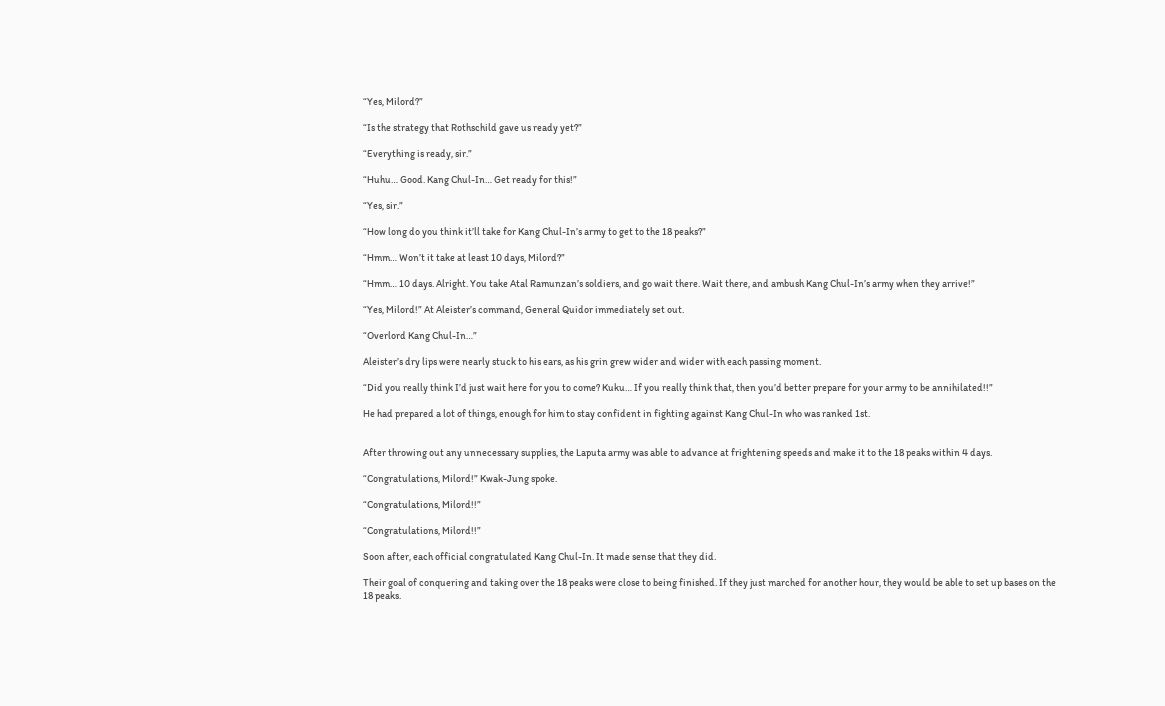“Yes, Milord?”

“Is the strategy that Rothschild gave us ready yet?”

“Everything is ready, sir.”

“Huhu… Good. Kang Chul-In… Get ready for this!”

“Yes, sir.”

“How long do you think it’ll take for Kang Chul-In’s army to get to the 18 peaks?”

“Hmm… Won’t it take at least 10 days, Milord?”

“Hmm… 10 days. Alright. You take Atal Ramunzan’s soldiers, and go wait there. Wait there, and ambush Kang Chul-In’s army when they arrive!”

“Yes, Milord!” At Aleister’s command, General Quidor immediately set out.

“Overlord Kang Chul-In…”

Aleister’s dry lips were nearly stuck to his ears, as his grin grew wider and wider with each passing moment.

“Did you really think I’d just wait here for you to come? Kuku… If you really think that, then you’d better prepare for your army to be annihilated!!”

He had prepared a lot of things, enough for him to stay confident in fighting against Kang Chul-In who was ranked 1st.


After throwing out any unnecessary supplies, the Laputa army was able to advance at frightening speeds and make it to the 18 peaks within 4 days.

“Congratulations, Milord!” Kwak-Jung spoke.

“Congratulations, Milord!!”

“Congratulations, Milord!!”

Soon after, each official congratulated Kang Chul-In. It made sense that they did.

Their goal of conquering and taking over the 18 peaks were close to being finished. If they just marched for another hour, they would be able to set up bases on the 18 peaks.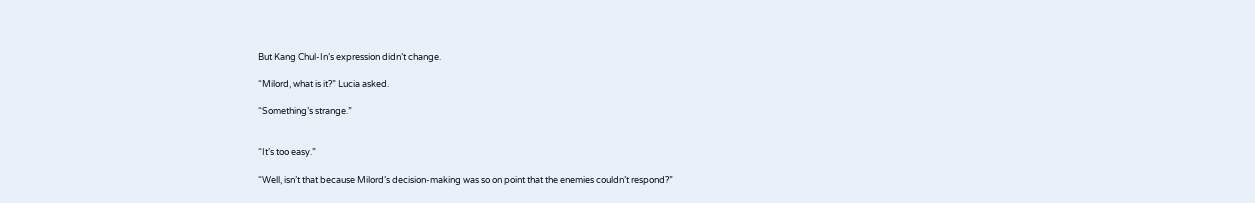But Kang Chul-In’s expression didn’t change.

“Milord, what is it?” Lucia asked.

“Something’s strange.”


“It’s too easy.”

“Well, isn’t that because Milord’s decision-making was so on point that the enemies couldn’t respond?”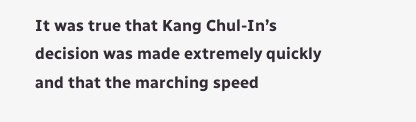It was true that Kang Chul-In’s decision was made extremely quickly and that the marching speed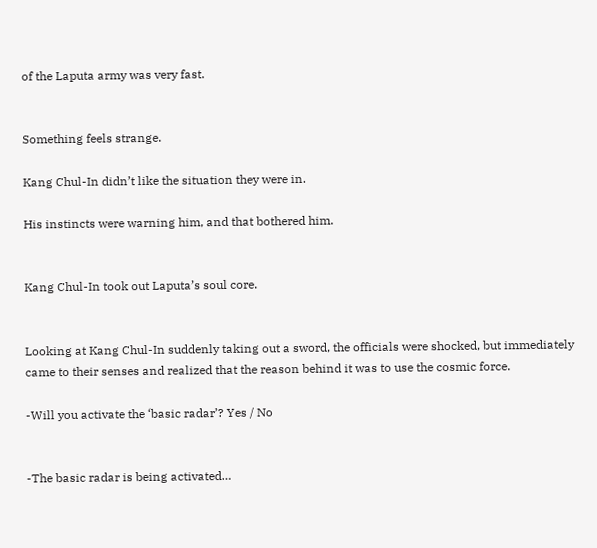of the Laputa army was very fast.


Something feels strange.

Kang Chul-In didn’t like the situation they were in.

His instincts were warning him, and that bothered him.


Kang Chul-In took out Laputa’s soul core.


Looking at Kang Chul-In suddenly taking out a sword, the officials were shocked, but immediately came to their senses and realized that the reason behind it was to use the cosmic force.

-Will you activate the ‘basic radar’? Yes / No


-The basic radar is being activated…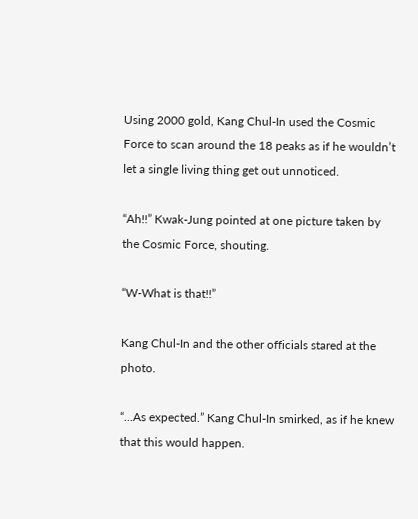Using 2000 gold, Kang Chul-In used the Cosmic Force to scan around the 18 peaks as if he wouldn’t let a single living thing get out unnoticed.

“Ah!!” Kwak-Jung pointed at one picture taken by the Cosmic Force, shouting.

“W-What is that!!”

Kang Chul-In and the other officials stared at the photo.

“...As expected.” Kang Chul-In smirked, as if he knew that this would happen.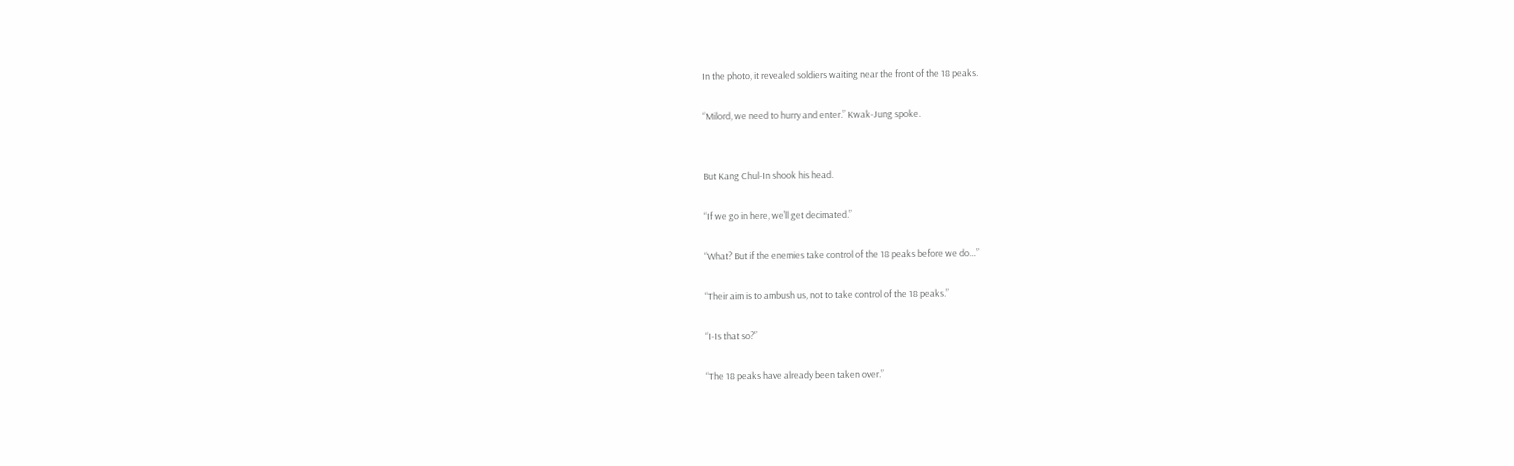In the photo, it revealed soldiers waiting near the front of the 18 peaks.

“Milord, we need to hurry and enter.” Kwak-Jung spoke.


But Kang Chul-In shook his head.

“If we go in here, we’ll get decimated.”

“What? But if the enemies take control of the 18 peaks before we do…”

“Their aim is to ambush us, not to take control of the 18 peaks.”

“I-Is that so?”

“The 18 peaks have already been taken over.”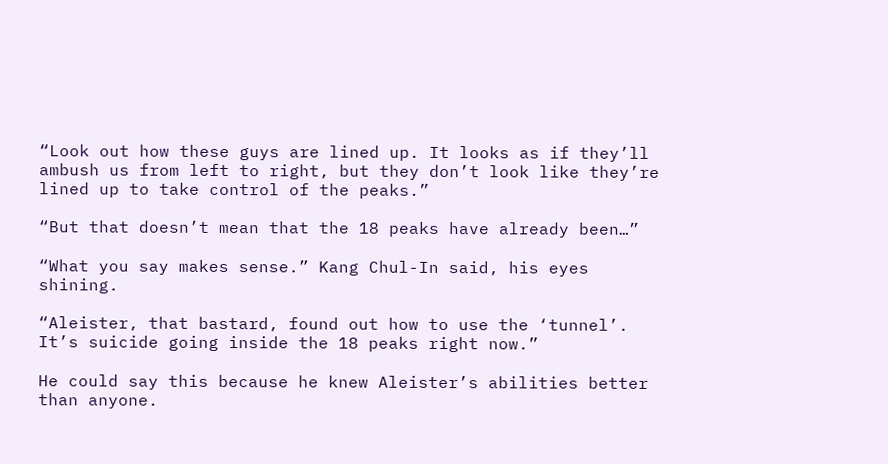“Look out how these guys are lined up. It looks as if they’ll ambush us from left to right, but they don’t look like they’re lined up to take control of the peaks.”

“But that doesn’t mean that the 18 peaks have already been…”

“What you say makes sense.” Kang Chul-In said, his eyes shining.

“Aleister, that bastard, found out how to use the ‘tunnel’. It’s suicide going inside the 18 peaks right now.”

He could say this because he knew Aleister’s abilities better than anyone.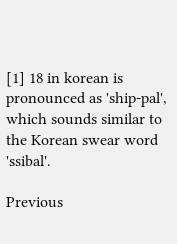[1] 18 in korean is pronounced as 'ship-pal', which sounds similar to the Korean swear word 'ssibal'.

Previous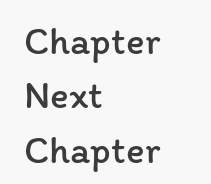Chapter Next Chapter